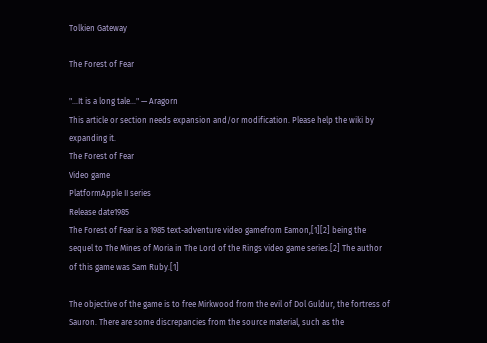Tolkien Gateway

The Forest of Fear

"...It is a long tale..." — Aragorn
This article or section needs expansion and/or modification. Please help the wiki by expanding it.
The Forest of Fear
Video game
PlatformApple II series
Release date1985
The Forest of Fear is a 1985 text-adventure video gamefrom Eamon,[1][2] being the sequel to The Mines of Moria in The Lord of the Rings video game series.[2] The author of this game was Sam Ruby.[1]

The objective of the game is to free Mirkwood from the evil of Dol Guldur, the fortress of Sauron. There are some discrepancies from the source material, such as the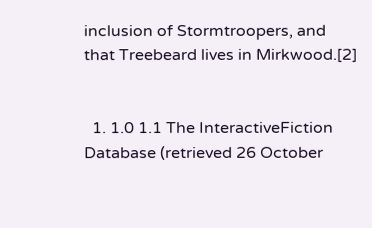inclusion of Stormtroopers, and that Treebeard lives in Mirkwood.[2]


  1. 1.0 1.1 The InteractiveFiction Database (retrieved 26 October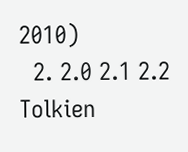2010)
  2. 2.0 2.1 2.2 Tolkien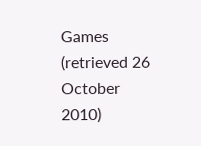Games (retrieved 26 October 2010)